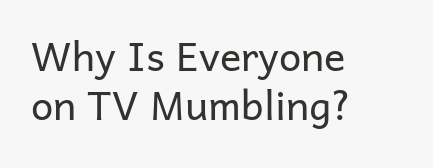Why Is Everyone on TV Mumbling?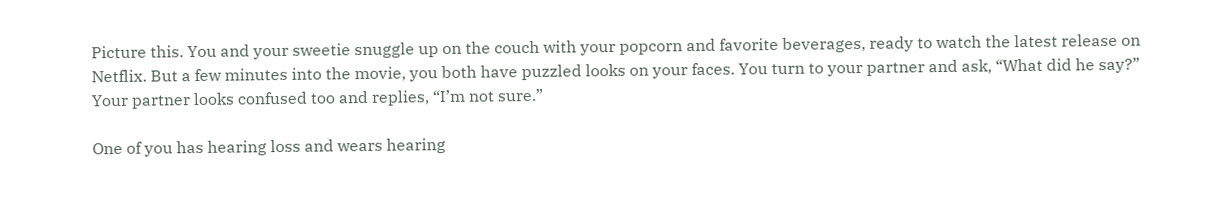Picture this. You and your sweetie snuggle up on the couch with your popcorn and favorite beverages, ready to watch the latest release on Netflix. But a few minutes into the movie, you both have puzzled looks on your faces. You turn to your partner and ask, “What did he say?”  Your partner looks confused too and replies, “I’m not sure.”

One of you has hearing loss and wears hearing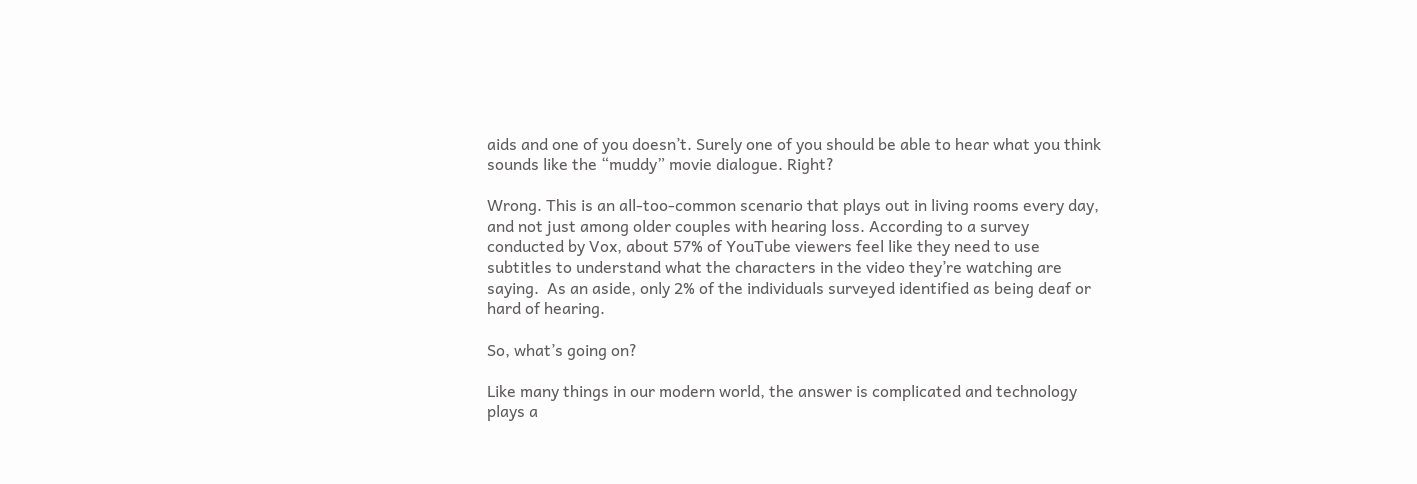aids and one of you doesn’t. Surely one of you should be able to hear what you think sounds like the “muddy” movie dialogue. Right?

Wrong. This is an all-too-common scenario that plays out in living rooms every day, and not just among older couples with hearing loss. According to a survey conducted by Vox, about 57% of YouTube viewers feel like they need to use subtitles to understand what the characters in the video they’re watching are saying.  As an aside, only 2% of the individuals surveyed identified as being deaf or hard of hearing.

So, what’s going on?

Like many things in our modern world, the answer is complicated and technology plays a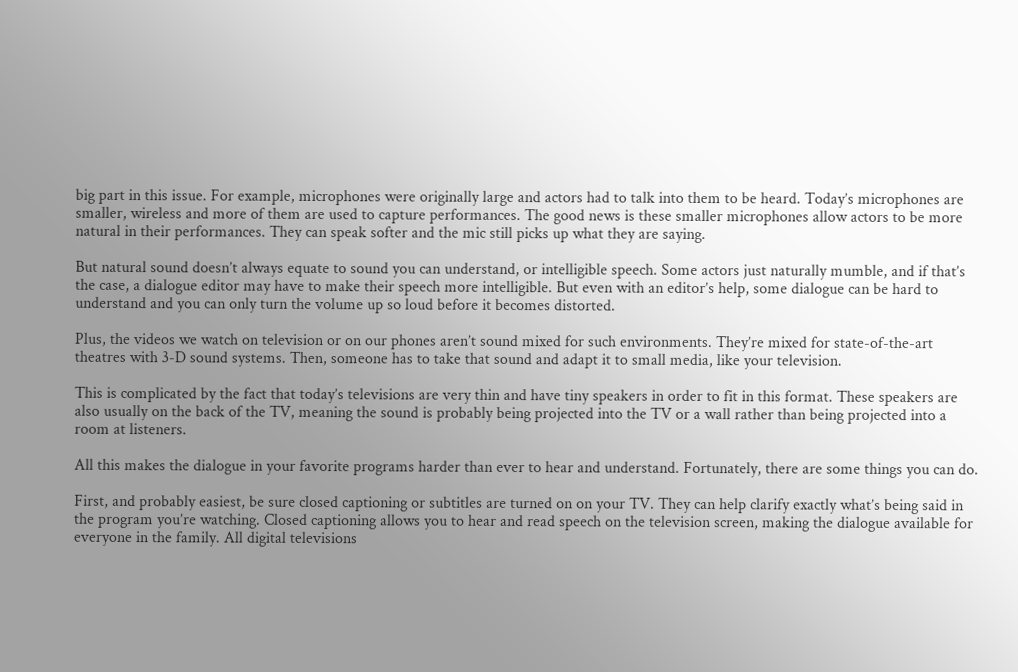big part in this issue. For example, microphones were originally large and actors had to talk into them to be heard. Today’s microphones are smaller, wireless and more of them are used to capture performances. The good news is these smaller microphones allow actors to be more natural in their performances. They can speak softer and the mic still picks up what they are saying.

But natural sound doesn’t always equate to sound you can understand, or intelligible speech. Some actors just naturally mumble, and if that’s the case, a dialogue editor may have to make their speech more intelligible. But even with an editor’s help, some dialogue can be hard to understand and you can only turn the volume up so loud before it becomes distorted.

Plus, the videos we watch on television or on our phones aren’t sound mixed for such environments. They’re mixed for state-of-the-art theatres with 3-D sound systems. Then, someone has to take that sound and adapt it to small media, like your television.

This is complicated by the fact that today’s televisions are very thin and have tiny speakers in order to fit in this format. These speakers are also usually on the back of the TV, meaning the sound is probably being projected into the TV or a wall rather than being projected into a room at listeners.

All this makes the dialogue in your favorite programs harder than ever to hear and understand. Fortunately, there are some things you can do.

First, and probably easiest, be sure closed captioning or subtitles are turned on on your TV. They can help clarify exactly what’s being said in the program you’re watching. Closed captioning allows you to hear and read speech on the television screen, making the dialogue available for everyone in the family. All digital televisions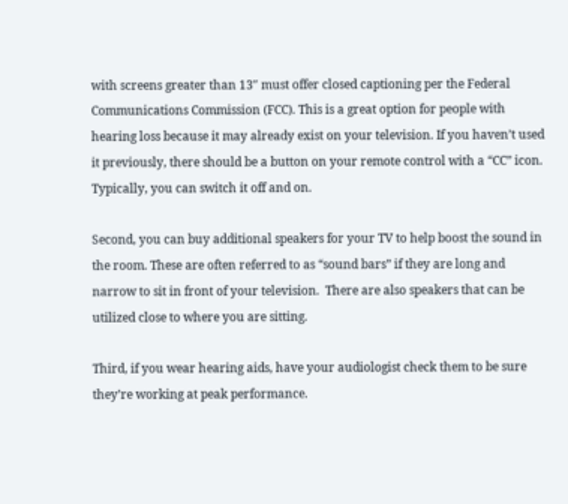with screens greater than 13″ must offer closed captioning per the Federal Communications Commission (FCC). This is a great option for people with hearing loss because it may already exist on your television. If you haven’t used it previously, there should be a button on your remote control with a “CC” icon. Typically, you can switch it off and on.

Second, you can buy additional speakers for your TV to help boost the sound in the room. These are often referred to as “sound bars” if they are long and narrow to sit in front of your television.  There are also speakers that can be utilized close to where you are sitting.

Third, if you wear hearing aids, have your audiologist check them to be sure they’re working at peak performance.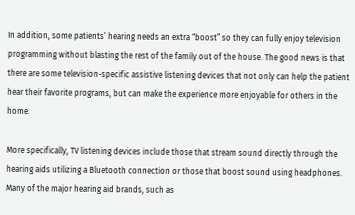In addition, some patients’ hearing needs an extra “boost” so they can fully enjoy television programming without blasting the rest of the family out of the house. The good news is that there are some television-specific assistive listening devices that not only can help the patient hear their favorite programs, but can make the experience more enjoyable for others in the home.

More specifically, TV listening devices include those that stream sound directly through the hearing aids utilizing a Bluetooth connection or those that boost sound using headphones. Many of the major hearing aid brands, such as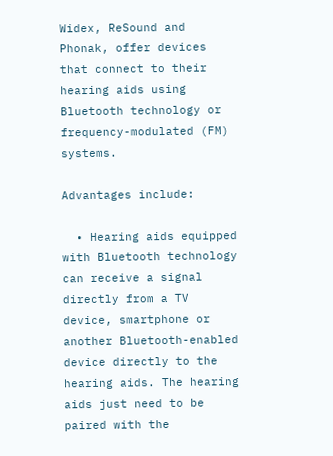Widex, ReSound and Phonak, offer devices that connect to their hearing aids using Bluetooth technology or frequency-modulated (FM) systems.

Advantages include:

  • Hearing aids equipped with Bluetooth technology can receive a signal directly from a TV device, smartphone or another Bluetooth-enabled device directly to the hearing aids. The hearing aids just need to be paired with the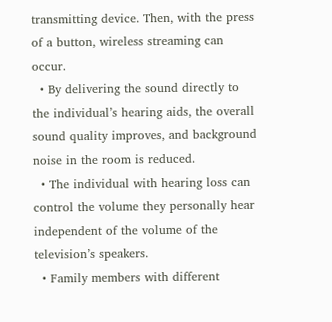transmitting device. Then, with the press of a button, wireless streaming can occur.
  • By delivering the sound directly to the individual’s hearing aids, the overall sound quality improves, and background noise in the room is reduced.
  • The individual with hearing loss can control the volume they personally hear independent of the volume of the television’s speakers.
  • Family members with different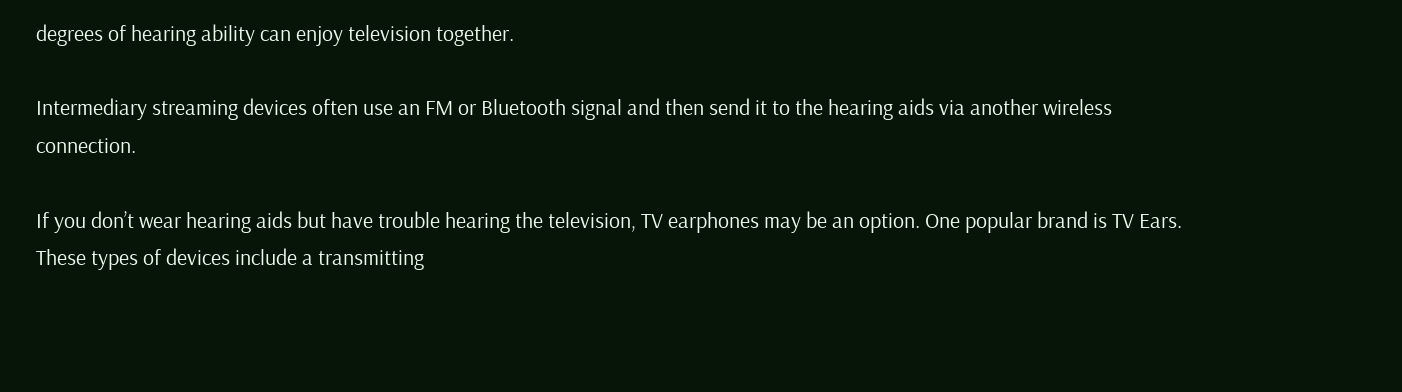degrees of hearing ability can enjoy television together.

Intermediary streaming devices often use an FM or Bluetooth signal and then send it to the hearing aids via another wireless connection.

If you don’t wear hearing aids but have trouble hearing the television, TV earphones may be an option. One popular brand is TV Ears. These types of devices include a transmitting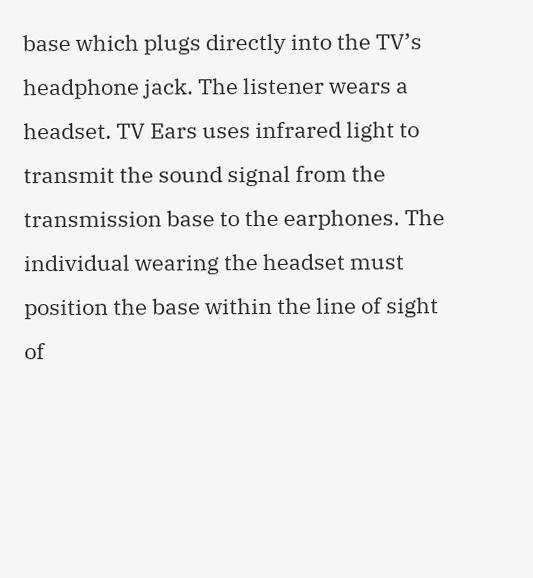base which plugs directly into the TV’s headphone jack. The listener wears a headset. TV Ears uses infrared light to transmit the sound signal from the transmission base to the earphones. The individual wearing the headset must position the base within the line of sight of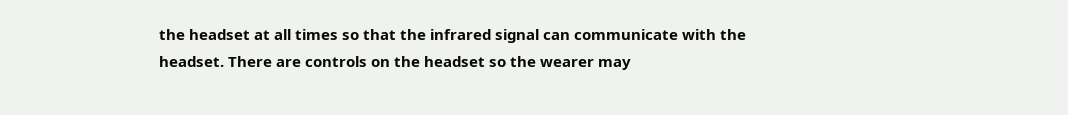the headset at all times so that the infrared signal can communicate with the headset. There are controls on the headset so the wearer may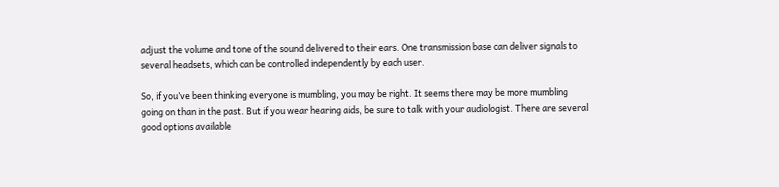adjust the volume and tone of the sound delivered to their ears. One transmission base can deliver signals to several headsets, which can be controlled independently by each user.

So, if you’ve been thinking everyone is mumbling, you may be right. It seems there may be more mumbling going on than in the past. But if you wear hearing aids, be sure to talk with your audiologist. There are several good options available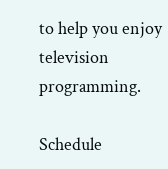to help you enjoy television programming.

Schedule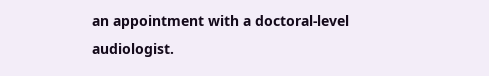an appointment with a doctoral-level audiologist.